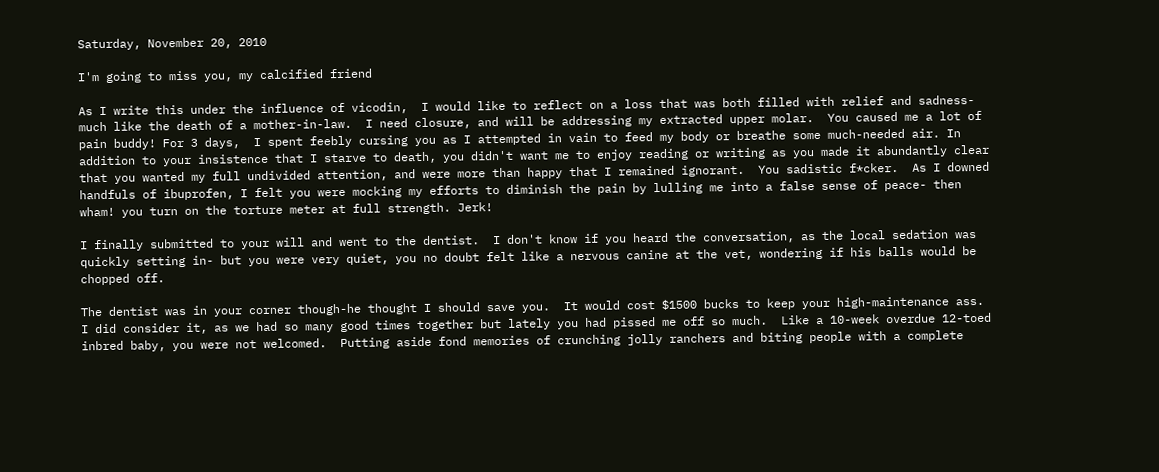Saturday, November 20, 2010

I'm going to miss you, my calcified friend

As I write this under the influence of vicodin,  I would like to reflect on a loss that was both filled with relief and sadness-much like the death of a mother-in-law.  I need closure, and will be addressing my extracted upper molar.  You caused me a lot of pain buddy! For 3 days,  I spent feebly cursing you as I attempted in vain to feed my body or breathe some much-needed air. In addition to your insistence that I starve to death, you didn't want me to enjoy reading or writing as you made it abundantly clear that you wanted my full undivided attention, and were more than happy that I remained ignorant.  You sadistic f*cker.  As I downed handfuls of ibuprofen, I felt you were mocking my efforts to diminish the pain by lulling me into a false sense of peace- then wham! you turn on the torture meter at full strength. Jerk!

I finally submitted to your will and went to the dentist.  I don't know if you heard the conversation, as the local sedation was quickly setting in- but you were very quiet, you no doubt felt like a nervous canine at the vet, wondering if his balls would be chopped off.

The dentist was in your corner though-he thought I should save you.  It would cost $1500 bucks to keep your high-maintenance ass.  I did consider it, as we had so many good times together but lately you had pissed me off so much.  Like a 10-week overdue 12-toed inbred baby, you were not welcomed.  Putting aside fond memories of crunching jolly ranchers and biting people with a complete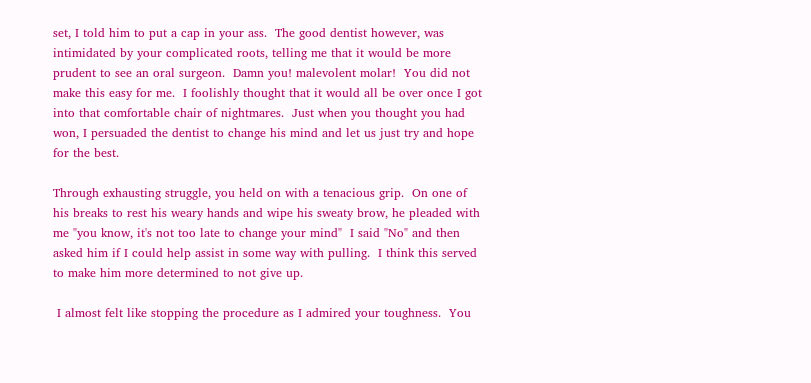set, I told him to put a cap in your ass.  The good dentist however, was intimidated by your complicated roots, telling me that it would be more prudent to see an oral surgeon.  Damn you! malevolent molar!  You did not make this easy for me.  I foolishly thought that it would all be over once I got into that comfortable chair of nightmares.  Just when you thought you had won, I persuaded the dentist to change his mind and let us just try and hope for the best.

Through exhausting struggle, you held on with a tenacious grip.  On one of his breaks to rest his weary hands and wipe his sweaty brow, he pleaded with me "you know, it's not too late to change your mind"  I said "No" and then asked him if I could help assist in some way with pulling.  I think this served to make him more determined to not give up.

 I almost felt like stopping the procedure as I admired your toughness.  You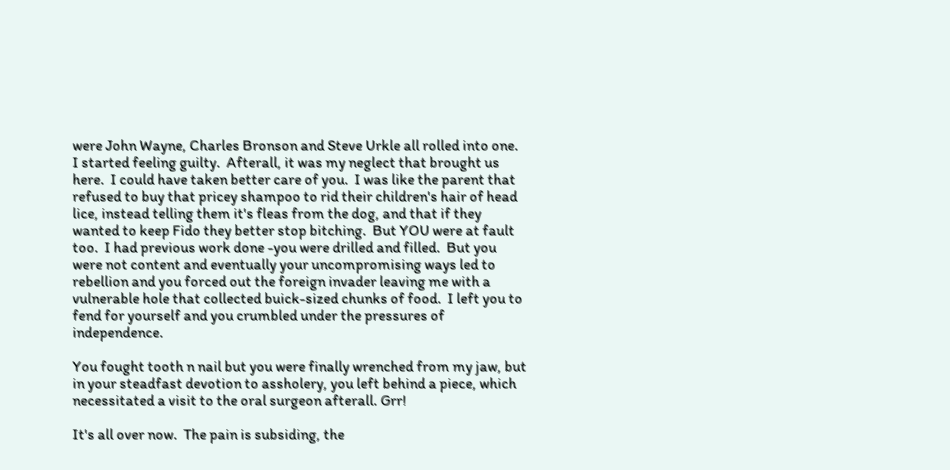were John Wayne, Charles Bronson and Steve Urkle all rolled into one.  I started feeling guilty.  Afterall, it was my neglect that brought us here.  I could have taken better care of you.  I was like the parent that refused to buy that pricey shampoo to rid their children's hair of head lice, instead telling them it's fleas from the dog, and that if they wanted to keep Fido they better stop bitching.  But YOU were at fault too.  I had previous work done -you were drilled and filled.  But you were not content and eventually your uncompromising ways led to rebellion and you forced out the foreign invader leaving me with a vulnerable hole that collected buick-sized chunks of food.  I left you to fend for yourself and you crumbled under the pressures of independence.

You fought tooth n nail but you were finally wrenched from my jaw, but in your steadfast devotion to assholery, you left behind a piece, which necessitated a visit to the oral surgeon afterall. Grr!

It's all over now.  The pain is subsiding, the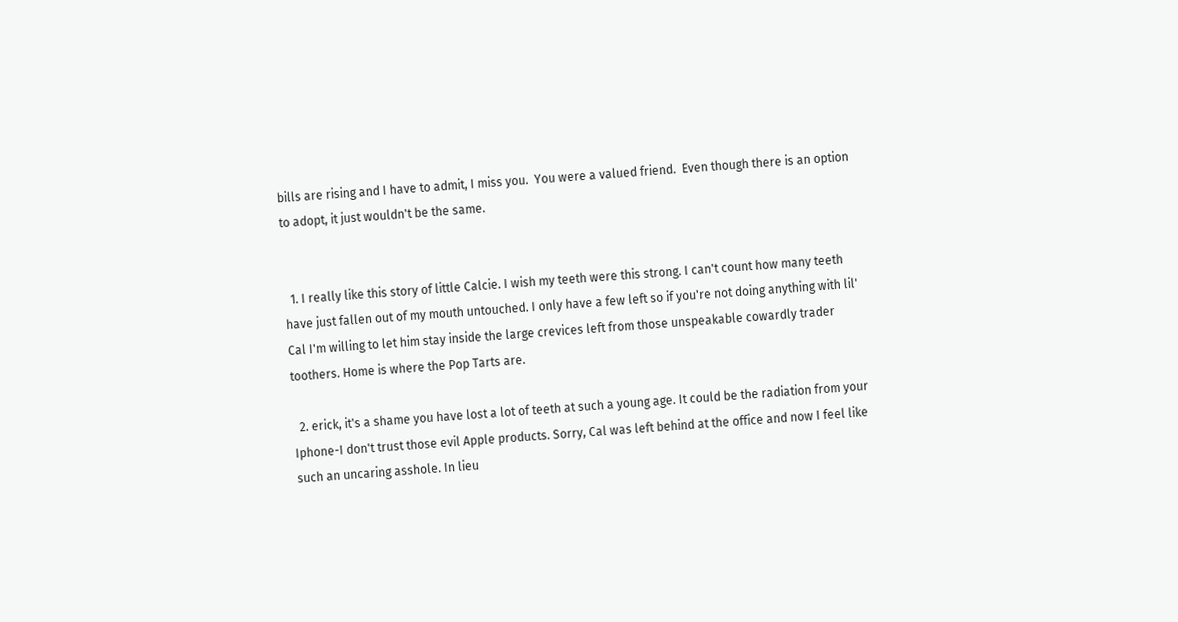bills are rising and I have to admit, I miss you.  You were a valued friend.  Even though there is an option to adopt, it just wouldn't be the same.


  1. I really like this story of little Calcie. I wish my teeth were this strong. I can't count how many teeth have just fallen out of my mouth untouched. I only have a few left so if you're not doing anything with lil' Cal I'm willing to let him stay inside the large crevices left from those unspeakable cowardly trader toothers. Home is where the Pop Tarts are.

  2. erick, it's a shame you have lost a lot of teeth at such a young age. It could be the radiation from your Iphone-I don't trust those evil Apple products. Sorry, Cal was left behind at the office and now I feel like such an uncaring asshole. In lieu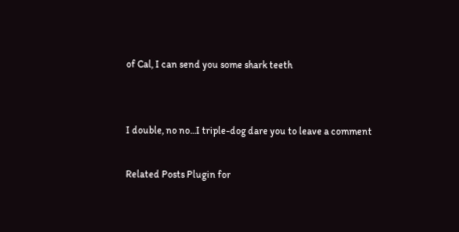of Cal, I can send you some shark teeth


I double, no no...I triple-dog dare you to leave a comment

Related Posts Plugin for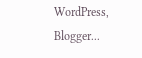WordPress, Blogger...